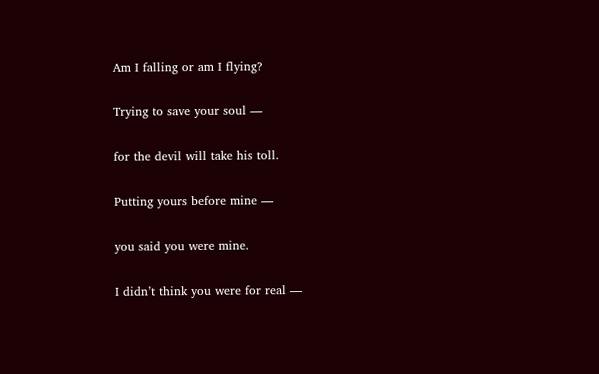Am I falling or am I flying?

Trying to save your soul —

for the devil will take his toll.

Putting yours before mine —

you said you were mine.

I didn’t think you were for real —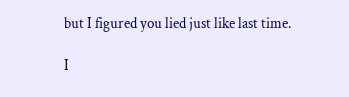but I figured you lied just like last time.

I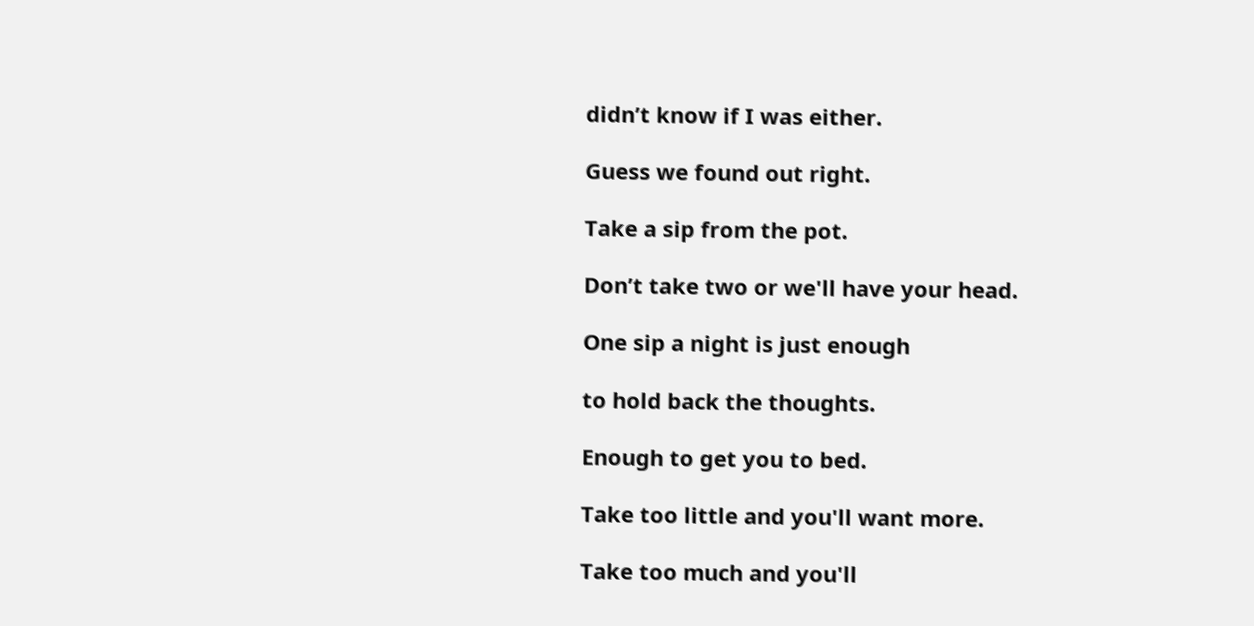didn’t know if I was either.

Guess we found out right.

Take a sip from the pot.

Don’t take two or we'll have your head.

One sip a night is just enough

to hold back the thoughts.

Enough to get you to bed.

Take too little and you'll want more.

Take too much and you'll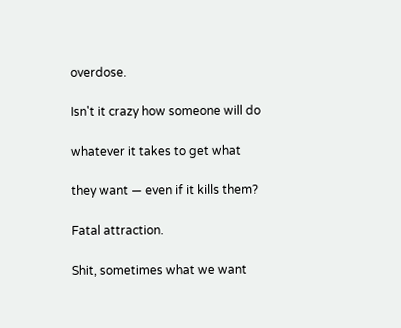overdose.

Isn't it crazy how someone will do

whatever it takes to get what

they want — even if it kills them?

Fatal attraction.

Shit, sometimes what we want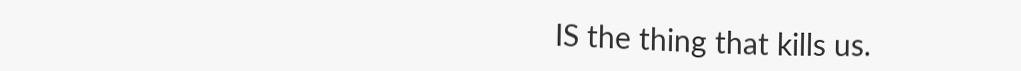IS the thing that kills us.